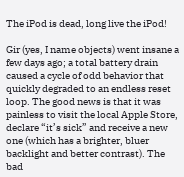The iPod is dead, long live the iPod!

Gir (yes, I name objects) went insane a few days ago; a total battery drain caused a cycle of odd behavior that quickly degraded to an endless reset loop. The good news is that it was painless to visit the local Apple Store, declare “it’s sick” and receive a new one (which has a brighter, bluer backlight and better contrast). The bad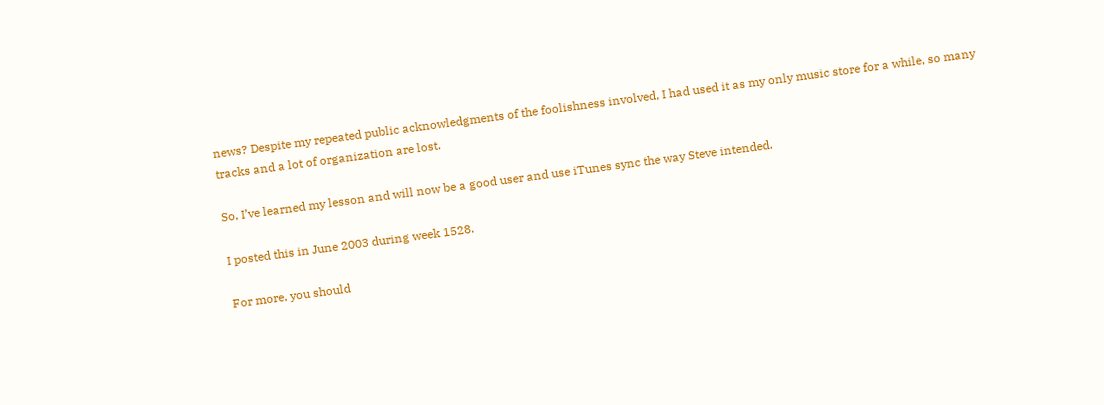news? Despite my repeated public acknowledgments of the foolishness involved, I had used it as my only music store for a while, so many tracks and a lot of organization are lost.

So, I’ve learned my lesson and will now be a good user and use iTunes sync the way Steve intended.

I posted this in June 2003 during week 1528.

For more, you should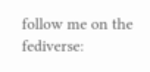follow me on the fediverse: